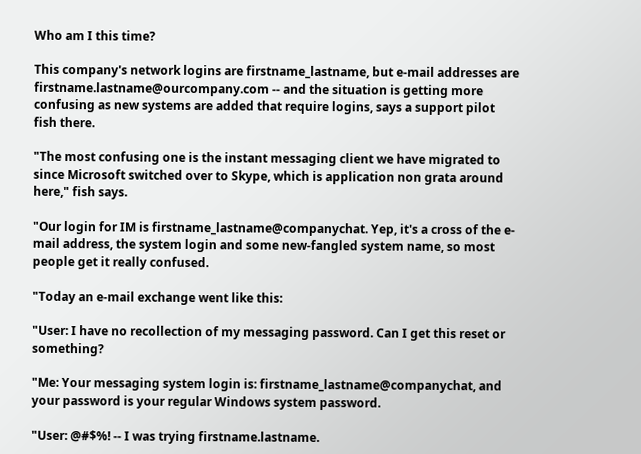Who am I this time?

This company's network logins are firstname_lastname, but e-mail addresses are firstname.lastname@ourcompany.com -- and the situation is getting more confusing as new systems are added that require logins, says a support pilot fish there.

"The most confusing one is the instant messaging client we have migrated to since Microsoft switched over to Skype, which is application non grata around here," fish says.

"Our login for IM is firstname_lastname@companychat. Yep, it's a cross of the e-mail address, the system login and some new-fangled system name, so most people get it really confused.

"Today an e-mail exchange went like this:

"User: I have no recollection of my messaging password. Can I get this reset or something?

"Me: Your messaging system login is: firstname_lastname@companychat, and your password is your regular Windows system password.

"User: @#$%! -- I was trying firstname.lastname.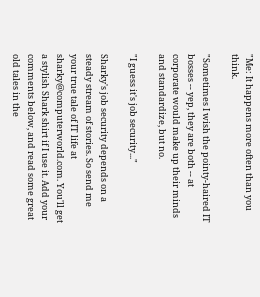"Me: It happens more often than you think.

"Sometimes I wish the pointy-haired IT bosses -- yep, they are both -- at corporate would make up their minds and standardize, but no.

"I guess it's job security..."

Sharky's job security depends on a steady stream of stories. So send me your true tale of IT life at sharky@computerworld.com. You'll get a stylish Shark shirt if I use it. Add your comments below, and read some great old tales in the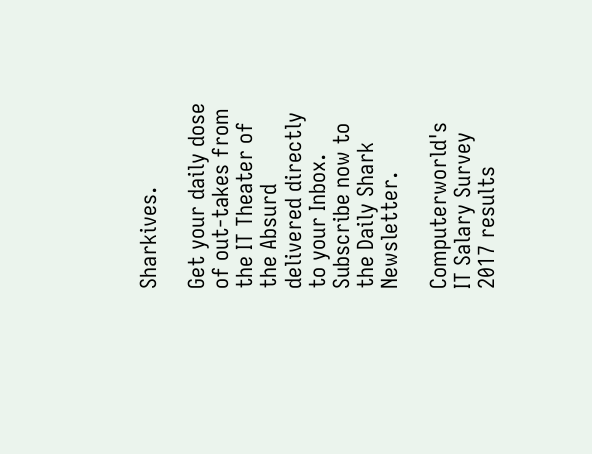Sharkives.

Get your daily dose of out-takes from the IT Theater of the Absurd delivered directly to your Inbox. Subscribe now to the Daily Shark Newsletter.

Computerworld's IT Salary Survey 2017 results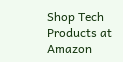Shop Tech Products at Amazon